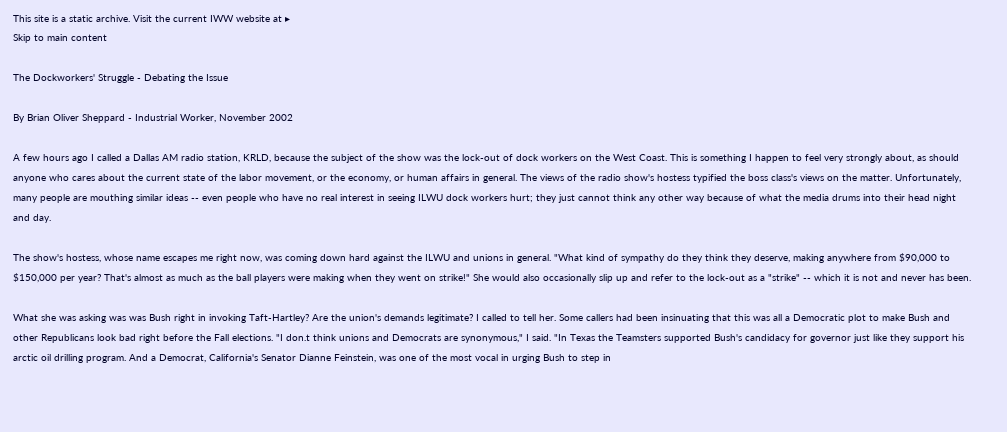This site is a static archive. Visit the current IWW website at ▸
Skip to main content

The Dockworkers' Struggle - Debating the Issue

By Brian Oliver Sheppard - Industrial Worker, November 2002

A few hours ago I called a Dallas AM radio station, KRLD, because the subject of the show was the lock-out of dock workers on the West Coast. This is something I happen to feel very strongly about, as should anyone who cares about the current state of the labor movement, or the economy, or human affairs in general. The views of the radio show's hostess typified the boss class's views on the matter. Unfortunately, many people are mouthing similar ideas -- even people who have no real interest in seeing ILWU dock workers hurt; they just cannot think any other way because of what the media drums into their head night and day.

The show's hostess, whose name escapes me right now, was coming down hard against the ILWU and unions in general. "What kind of sympathy do they think they deserve, making anywhere from $90,000 to $150,000 per year? That's almost as much as the ball players were making when they went on strike!" She would also occasionally slip up and refer to the lock-out as a "strike" -- which it is not and never has been.

What she was asking was was Bush right in invoking Taft-Hartley? Are the union's demands legitimate? I called to tell her. Some callers had been insinuating that this was all a Democratic plot to make Bush and other Republicans look bad right before the Fall elections. "I don.t think unions and Democrats are synonymous," I said. "In Texas the Teamsters supported Bush's candidacy for governor just like they support his arctic oil drilling program. And a Democrat, California's Senator Dianne Feinstein, was one of the most vocal in urging Bush to step in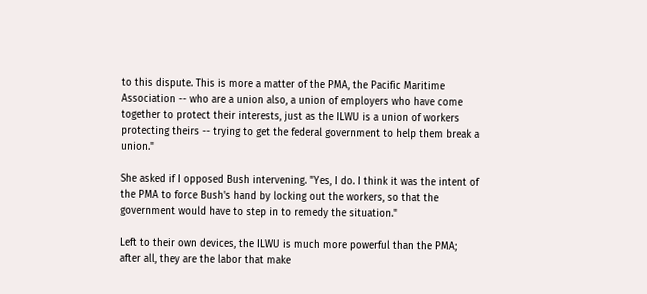to this dispute. This is more a matter of the PMA, the Pacific Maritime Association -- who are a union also, a union of employers who have come together to protect their interests, just as the ILWU is a union of workers protecting theirs -- trying to get the federal government to help them break a union."

She asked if I opposed Bush intervening. "Yes, I do. I think it was the intent of the PMA to force Bush's hand by locking out the workers, so that the government would have to step in to remedy the situation."

Left to their own devices, the ILWU is much more powerful than the PMA; after all, they are the labor that make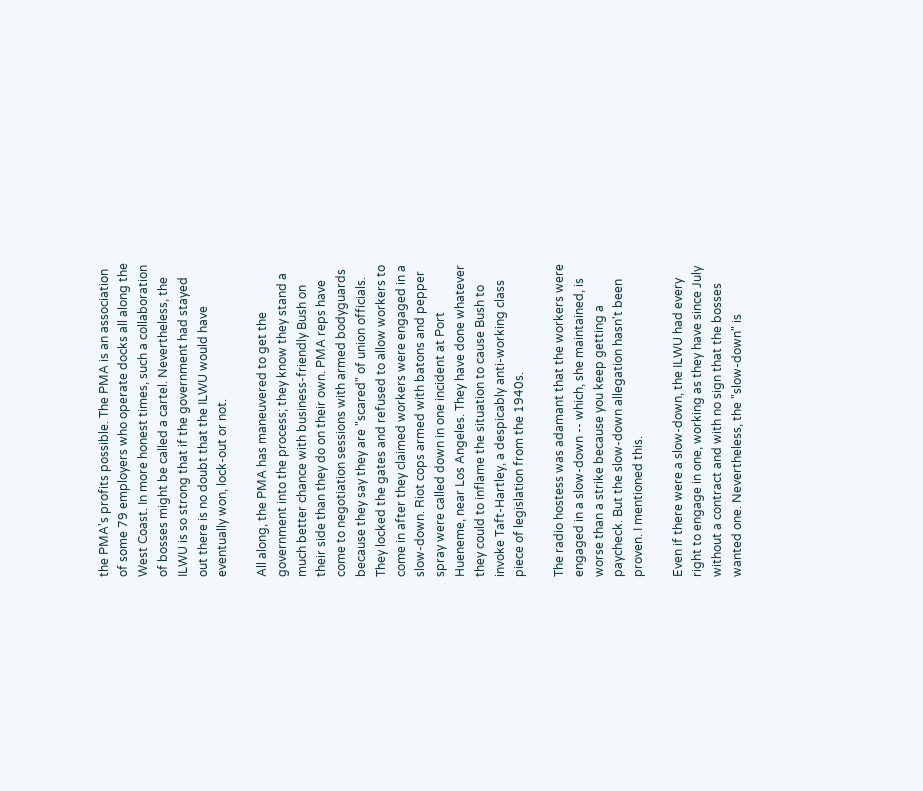the PMA's profits possible. The PMA is an association of some 79 employers who operate docks all along the West Coast. In more honest times, such a collaboration of bosses might be called a cartel. Nevertheless, the ILWU is so strong that if the government had stayed out there is no doubt that the ILWU would have eventually won, lock-out or not.

All along, the PMA has maneuvered to get the government into the process; they know they stand a much better chance with business-friendly Bush on their side than they do on their own. PMA reps have come to negotiation sessions with armed bodyguards because they say they are "scared" of union officials. They locked the gates and refused to allow workers to come in after they claimed workers were engaged in a slow-down. Riot cops armed with batons and pepper spray were called down in one incident at Port Hueneme, near Los Angeles. They have done whatever they could to inflame the situation to cause Bush to invoke Taft-Hartley, a despicably anti-working class piece of legislation from the 1940s.

The radio hostess was adamant that the workers were engaged in a slow-down -- which, she maintained, is worse than a strike because you keep getting a paycheck. But the slow-down allegation hasn't been proven. I mentioned this.

Even if there were a slow-down, the ILWU had every right to engage in one, working as they have since July without a contract and with no sign that the bosses wanted one. Nevertheless, the "slow-down" is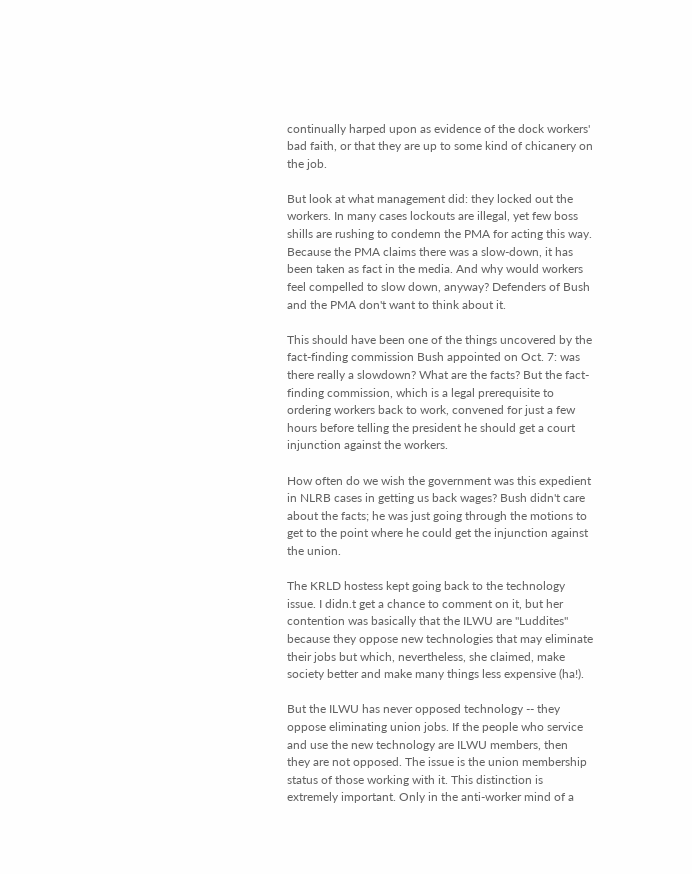continually harped upon as evidence of the dock workers' bad faith, or that they are up to some kind of chicanery on the job.

But look at what management did: they locked out the workers. In many cases lockouts are illegal, yet few boss shills are rushing to condemn the PMA for acting this way. Because the PMA claims there was a slow-down, it has been taken as fact in the media. And why would workers feel compelled to slow down, anyway? Defenders of Bush and the PMA don't want to think about it.

This should have been one of the things uncovered by the fact-finding commission Bush appointed on Oct. 7: was there really a slowdown? What are the facts? But the fact-finding commission, which is a legal prerequisite to ordering workers back to work, convened for just a few hours before telling the president he should get a court injunction against the workers.

How often do we wish the government was this expedient in NLRB cases in getting us back wages? Bush didn't care about the facts; he was just going through the motions to get to the point where he could get the injunction against the union.

The KRLD hostess kept going back to the technology issue. I didn.t get a chance to comment on it, but her contention was basically that the ILWU are "Luddites" because they oppose new technologies that may eliminate their jobs but which, nevertheless, she claimed, make society better and make many things less expensive (ha!).

But the ILWU has never opposed technology -- they oppose eliminating union jobs. If the people who service and use the new technology are ILWU members, then they are not opposed. The issue is the union membership status of those working with it. This distinction is extremely important. Only in the anti-worker mind of a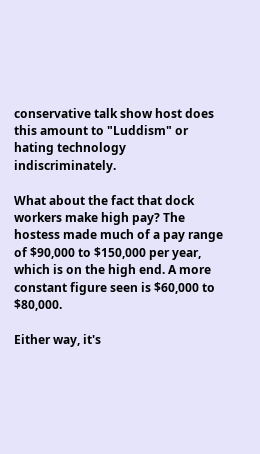conservative talk show host does this amount to "Luddism" or hating technology indiscriminately.

What about the fact that dock workers make high pay? The hostess made much of a pay range of $90,000 to $150,000 per year, which is on the high end. A more constant figure seen is $60,000 to $80,000.

Either way, it's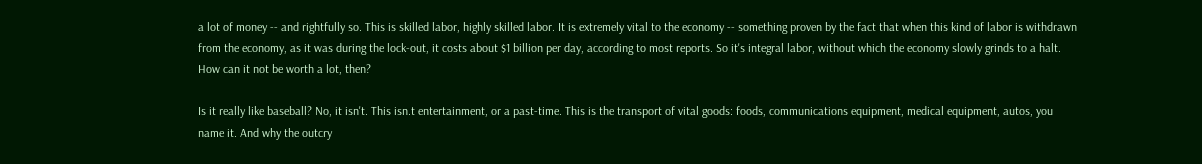a lot of money -- and rightfully so. This is skilled labor, highly skilled labor. It is extremely vital to the economy -- something proven by the fact that when this kind of labor is withdrawn from the economy, as it was during the lock-out, it costs about $1 billion per day, according to most reports. So it's integral labor, without which the economy slowly grinds to a halt. How can it not be worth a lot, then?

Is it really like baseball? No, it isn't. This isn.t entertainment, or a past-time. This is the transport of vital goods: foods, communications equipment, medical equipment, autos, you name it. And why the outcry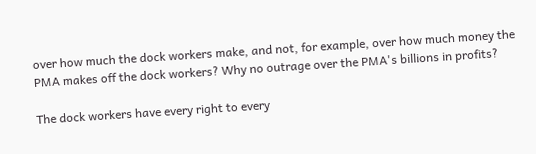over how much the dock workers make, and not, for example, over how much money the PMA makes off the dock workers? Why no outrage over the PMA's billions in profits?

The dock workers have every right to every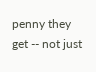penny they get -- not just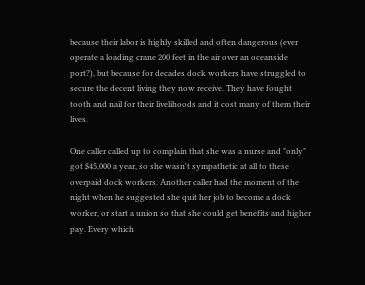because their labor is highly skilled and often dangerous (ever operate a loading crane 200 feet in the air over an oceanside port?), but because for decades dock workers have struggled to secure the decent living they now receive. They have fought tooth and nail for their livelihoods and it cost many of them their lives.

One caller called up to complain that she was a nurse and "only" got $45,000 a year, so she wasn't sympathetic at all to these overpaid dock workers. Another caller had the moment of the night when he suggested she quit her job to become a dock worker, or start a union so that she could get benefits and higher pay. Every which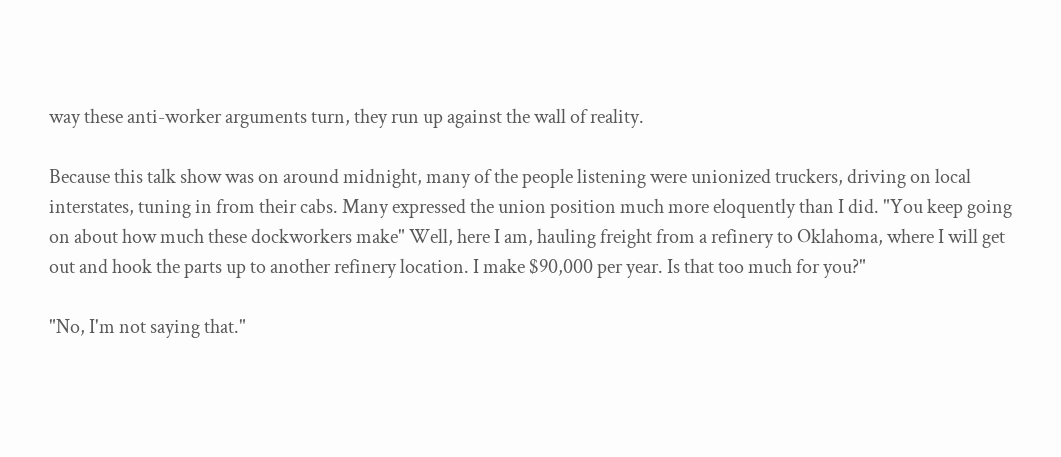way these anti-worker arguments turn, they run up against the wall of reality.

Because this talk show was on around midnight, many of the people listening were unionized truckers, driving on local interstates, tuning in from their cabs. Many expressed the union position much more eloquently than I did. "You keep going on about how much these dockworkers make" Well, here I am, hauling freight from a refinery to Oklahoma, where I will get out and hook the parts up to another refinery location. I make $90,000 per year. Is that too much for you?"

"No, I'm not saying that."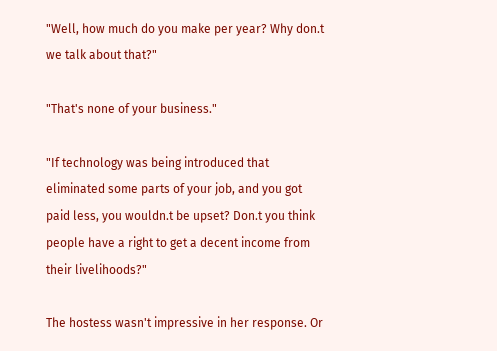"Well, how much do you make per year? Why don.t we talk about that?"

"That's none of your business."

"If technology was being introduced that eliminated some parts of your job, and you got paid less, you wouldn.t be upset? Don.t you think people have a right to get a decent income from their livelihoods?"

The hostess wasn't impressive in her response. Or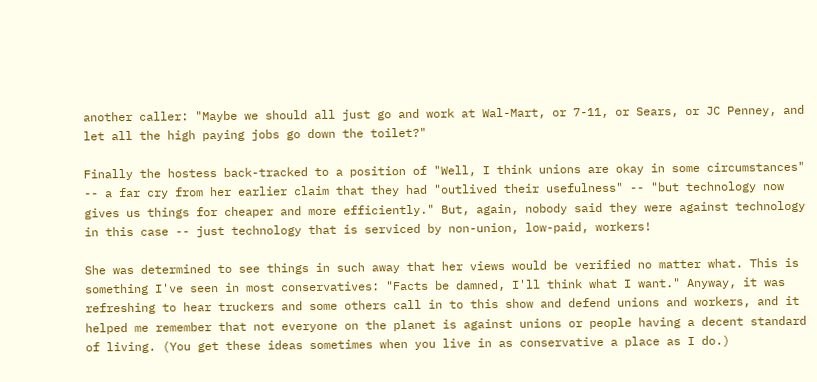another caller: "Maybe we should all just go and work at Wal-Mart, or 7-11, or Sears, or JC Penney, and let all the high paying jobs go down the toilet?"

Finally the hostess back-tracked to a position of "Well, I think unions are okay in some circumstances" -- a far cry from her earlier claim that they had "outlived their usefulness" -- "but technology now gives us things for cheaper and more efficiently." But, again, nobody said they were against technology in this case -- just technology that is serviced by non-union, low-paid, workers!

She was determined to see things in such away that her views would be verified no matter what. This is something I've seen in most conservatives: "Facts be damned, I'll think what I want." Anyway, it was refreshing to hear truckers and some others call in to this show and defend unions and workers, and it helped me remember that not everyone on the planet is against unions or people having a decent standard of living. (You get these ideas sometimes when you live in as conservative a place as I do.)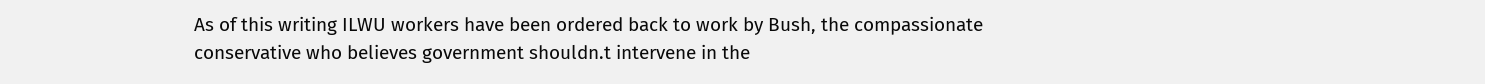As of this writing ILWU workers have been ordered back to work by Bush, the compassionate conservative who believes government shouldn.t intervene in the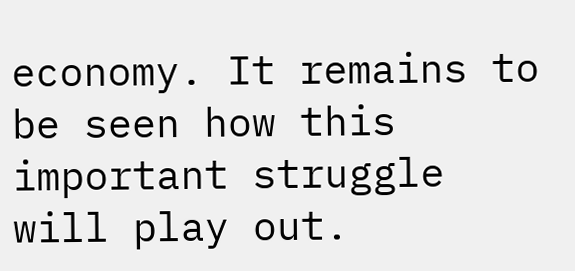economy. It remains to be seen how this important struggle will play out.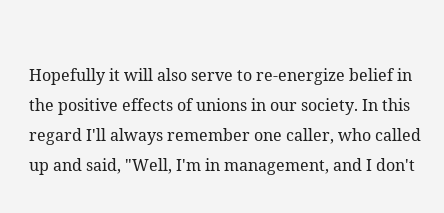Hopefully it will also serve to re-energize belief in the positive effects of unions in our society. In this regard I'll always remember one caller, who called up and said, "Well, I'm in management, and I don't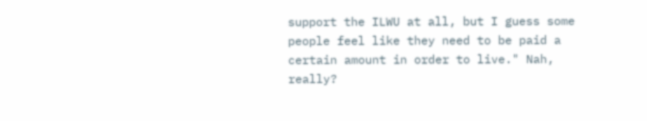support the ILWU at all, but I guess some people feel like they need to be paid a certain amount in order to live." Nah, really?